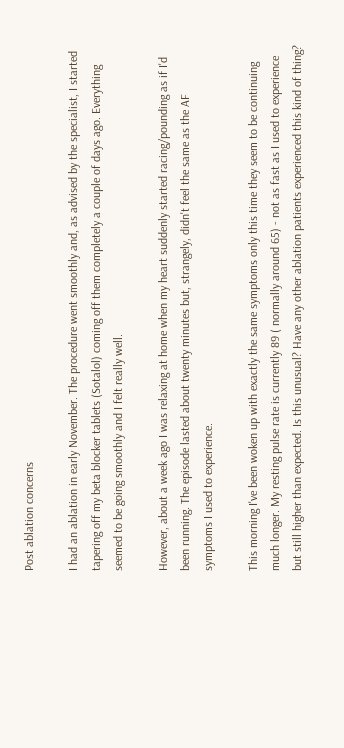Post ablation concerns

I had an ablation in early November. The procedure went smoothly and, as advised by the specialist, I started tapering off my beta blocker tablets (Sotalol) coming off them completely a couple of days ago. Everything seemed to be going smoothly and I felt really well.

However, about a week ago I was relaxing at home when my heart suddenly started racing/pounding as if I'd been running. The episode lasted about twenty minutes but, strangely, didn't feel the same as the AF symptoms I used to experience.

This morning I've been woken up with exactly the same symptoms only this time they seem to be continuing much longer. My resting pulse rate is currently 89 ( normally around 65) - not as fast as I used to experience but still higher than expected. Is this unusual? Have any other ablation patients experienced this kind of thing?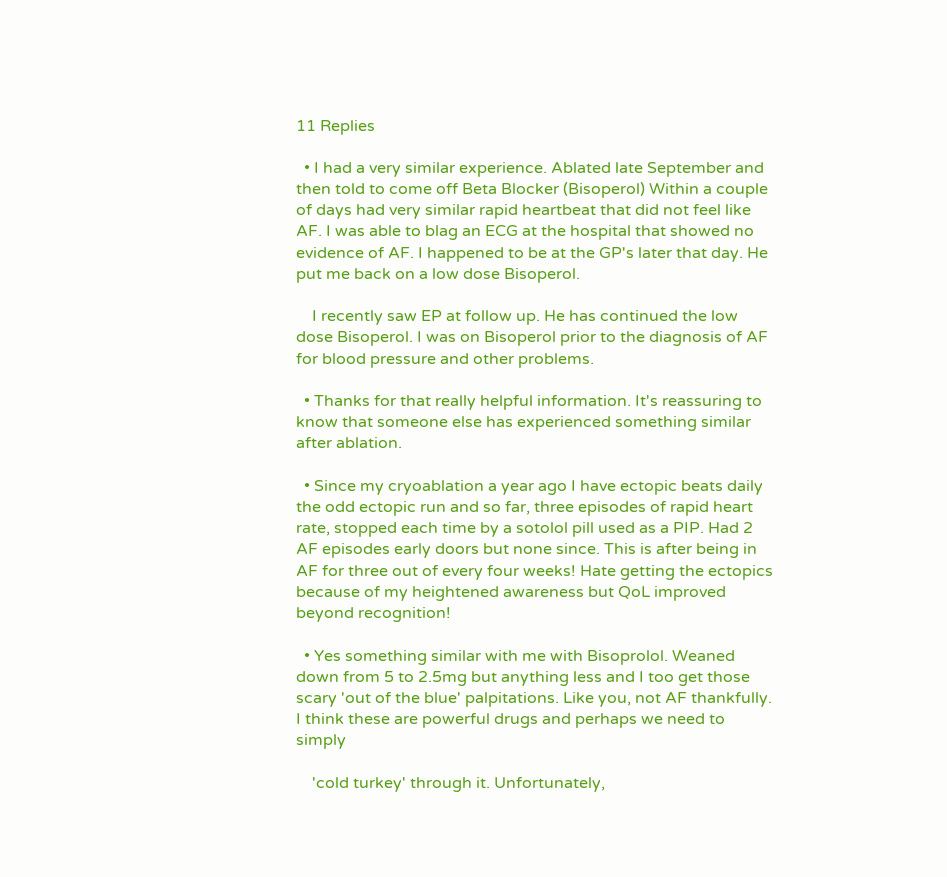11 Replies

  • I had a very similar experience. Ablated late September and then told to come off Beta Blocker (Bisoperol) Within a couple of days had very similar rapid heartbeat that did not feel like AF. I was able to blag an ECG at the hospital that showed no evidence of AF. I happened to be at the GP's later that day. He put me back on a low dose Bisoperol.

    I recently saw EP at follow up. He has continued the low dose Bisoperol. I was on Bisoperol prior to the diagnosis of AF for blood pressure and other problems.

  • Thanks for that really helpful information. It's reassuring to know that someone else has experienced something similar after ablation.

  • Since my cryoablation a year ago I have ectopic beats daily the odd ectopic run and so far, three episodes of rapid heart rate, stopped each time by a sotolol pill used as a PIP. Had 2 AF episodes early doors but none since. This is after being in AF for three out of every four weeks! Hate getting the ectopics because of my heightened awareness but QoL improved beyond recognition!

  • Yes something similar with me with Bisoprolol. Weaned down from 5 to 2.5mg but anything less and I too get those scary 'out of the blue' palpitations. Like you, not AF thankfully. I think these are powerful drugs and perhaps we need to simply

    'cold turkey' through it. Unfortunately,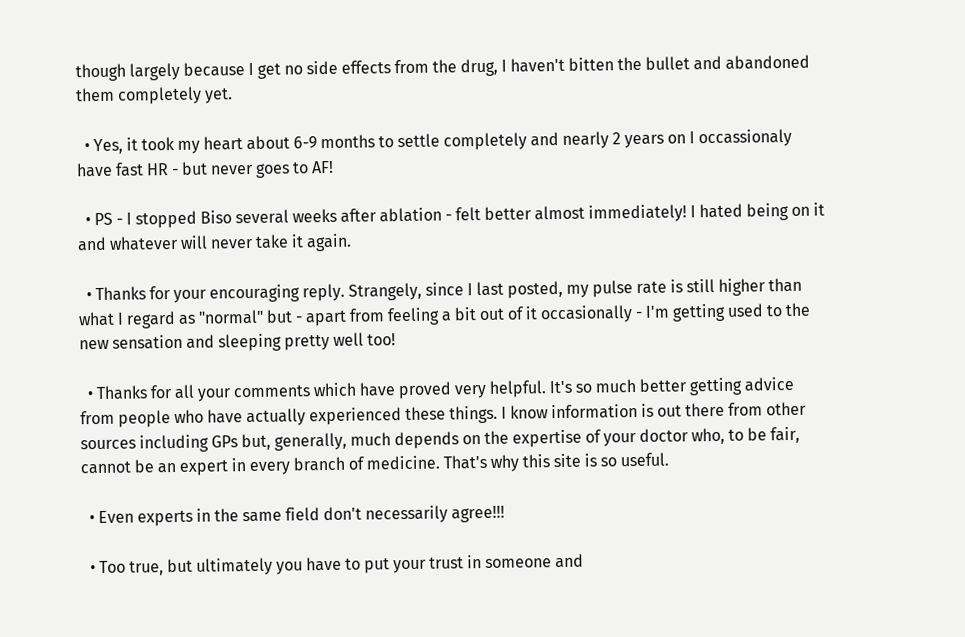though largely because I get no side effects from the drug, I haven't bitten the bullet and abandoned them completely yet.

  • Yes, it took my heart about 6-9 months to settle completely and nearly 2 years on I occassionaly have fast HR - but never goes to AF!

  • PS - I stopped Biso several weeks after ablation - felt better almost immediately! I hated being on it and whatever will never take it again.

  • Thanks for your encouraging reply. Strangely, since I last posted, my pulse rate is still higher than what I regard as "normal" but - apart from feeling a bit out of it occasionally - I'm getting used to the new sensation and sleeping pretty well too!

  • Thanks for all your comments which have proved very helpful. It's so much better getting advice from people who have actually experienced these things. I know information is out there from other sources including GPs but, generally, much depends on the expertise of your doctor who, to be fair, cannot be an expert in every branch of medicine. That's why this site is so useful.

  • Even experts in the same field don't necessarily agree!!!

  • Too true, but ultimately you have to put your trust in someone and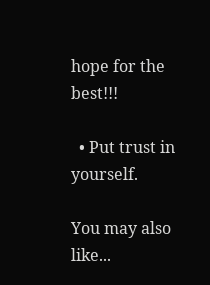hope for the best!!!

  • Put trust in yourself.

You may also like...